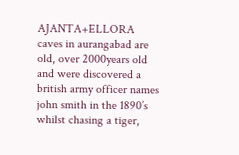AJANTA+ELLORA caves in aurangabad are old, over 2000years old and were discovered a british army officer names john smith in the 1890’s whilst chasing a tiger,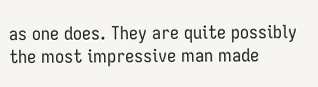as one does. They are quite possibly the most impressive man made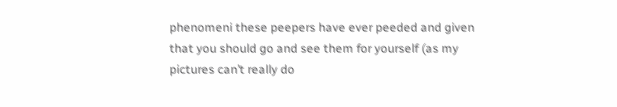phenomeni these peepers have ever peeded and given that you should go and see them for yourself (as my pictures can’t really do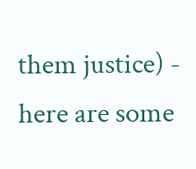them justice) - here are some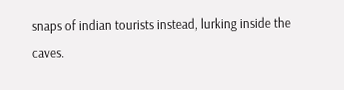snaps of indian tourists instead, lurking inside the caves.